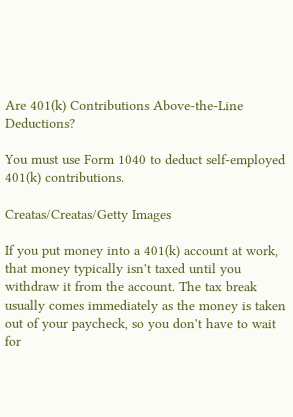Are 401(k) Contributions Above-the-Line Deductions?

You must use Form 1040 to deduct self-employed 401(k) contributions.

Creatas/Creatas/Getty Images

If you put money into a 401(k) account at work, that money typically isn't taxed until you withdraw it from the account. The tax break usually comes immediately as the money is taken out of your paycheck, so you don't have to wait for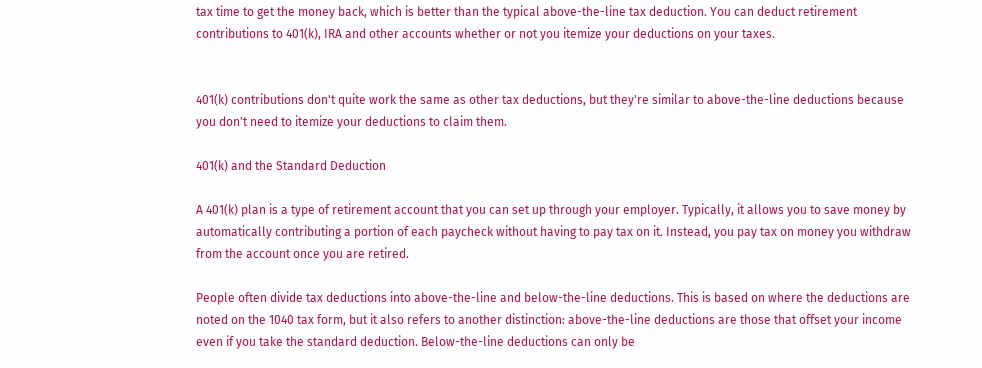tax time to get the money back, which is better than the typical above-the-line tax deduction. You can deduct retirement contributions to 401(k), IRA and other accounts whether or not you itemize your deductions on your taxes.


401(k) contributions don't quite work the same as other tax deductions, but they're similar to above-the-line deductions because you don't need to itemize your deductions to claim them.

401(k) and the Standard Deduction

A 401(k) plan is a type of retirement account that you can set up through your employer. Typically, it allows you to save money by automatically contributing a portion of each paycheck without having to pay tax on it. Instead, you pay tax on money you withdraw from the account once you are retired.

People often divide tax deductions into above-the-line and below-the-line deductions. This is based on where the deductions are noted on the 1040 tax form, but it also refers to another distinction: above-the-line deductions are those that offset your income even if you take the standard deduction. Below-the-line deductions can only be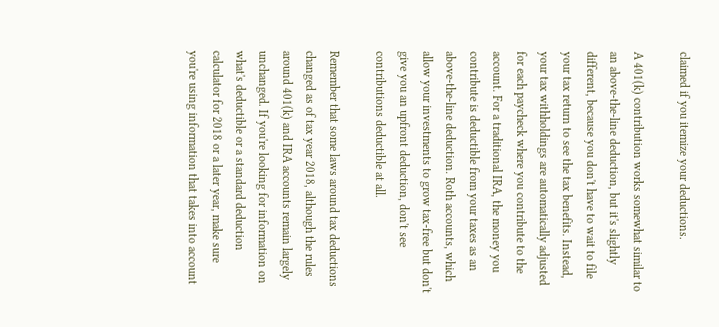claimed if you itemize your deductions.

A 401(k) contribution works somewhat similar to an above-the-line deduction, but it's slightly different, because you don't have to wait to file your tax return to see the tax benefits. Instead, your tax withholdings are automatically adjusted for each paycheck where you contribute to the account. For a traditional IRA, the money you contribute is deductible from your taxes as an above-the-line deduction. Roth accounts, which allow your investments to grow tax-free but don't give you an upfront deduction, don't see contributions deductible at all.

Remember that some laws around tax deductions changed as of tax year 2018, although the rules around 401(k) and IRA accounts remain largely unchanged. If you're looking for information on what's deductible or a standard deduction calculator for 2018 or a later year, make sure you're using information that takes into account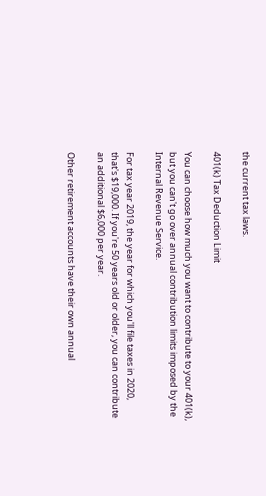the current tax laws.

401(k) Tax Deduction Limit

You can choose how much you want to contribute to your 401(k), but you can't go over annual contribution limits imposed by the Internal Revenue Service.

For tax year 2019, the year for which you'll file taxes in 2020, that's $19,000. If you're 50 years old or older, you can contribute an additional $6,000 per year.

Other retirement accounts have their own annual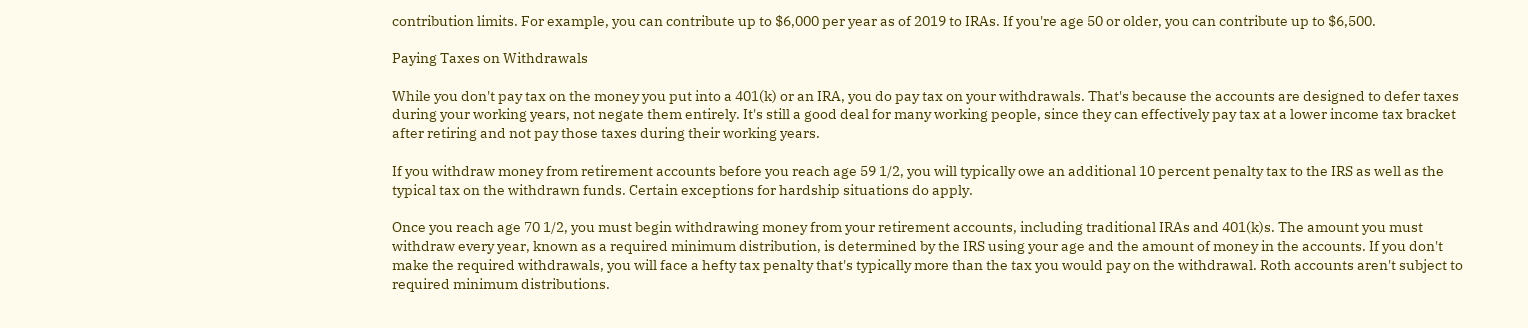contribution limits. For example, you can contribute up to $6,000 per year as of 2019 to IRAs. If you're age 50 or older, you can contribute up to $6,500.

Paying Taxes on Withdrawals

While you don't pay tax on the money you put into a 401(k) or an IRA, you do pay tax on your withdrawals. That's because the accounts are designed to defer taxes during your working years, not negate them entirely. It's still a good deal for many working people, since they can effectively pay tax at a lower income tax bracket after retiring and not pay those taxes during their working years.

If you withdraw money from retirement accounts before you reach age 59 1/2, you will typically owe an additional 10 percent penalty tax to the IRS as well as the typical tax on the withdrawn funds. Certain exceptions for hardship situations do apply.

Once you reach age 70 1/2, you must begin withdrawing money from your retirement accounts, including traditional IRAs and 401(k)s. The amount you must withdraw every year, known as a required minimum distribution, is determined by the IRS using your age and the amount of money in the accounts. If you don't make the required withdrawals, you will face a hefty tax penalty that's typically more than the tax you would pay on the withdrawal. Roth accounts aren't subject to required minimum distributions.